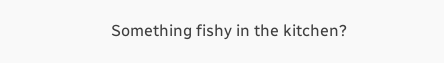Something fishy in the kitchen?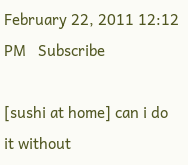February 22, 2011 12:12 PM   Subscribe

[sushi at home] can i do it without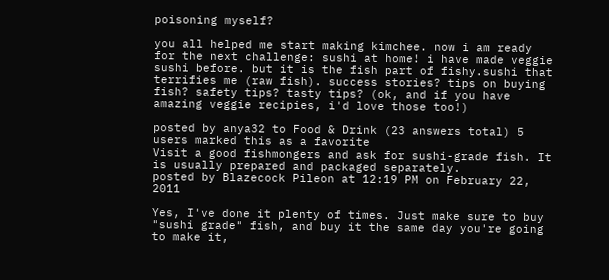poisoning myself?

you all helped me start making kimchee. now i am ready for the next challenge: sushi at home! i have made veggie sushi before. but it is the fish part of fishy.sushi that terrifies me (raw fish). success stories? tips on buying fish? safety tips? tasty tips? (ok, and if you have amazing veggie recipies, i'd love those too!)

posted by anya32 to Food & Drink (23 answers total) 5 users marked this as a favorite
Visit a good fishmongers and ask for sushi-grade fish. It is usually prepared and packaged separately.
posted by Blazecock Pileon at 12:19 PM on February 22, 2011

Yes, I've done it plenty of times. Just make sure to buy "sushi grade" fish, and buy it the same day you're going to make it,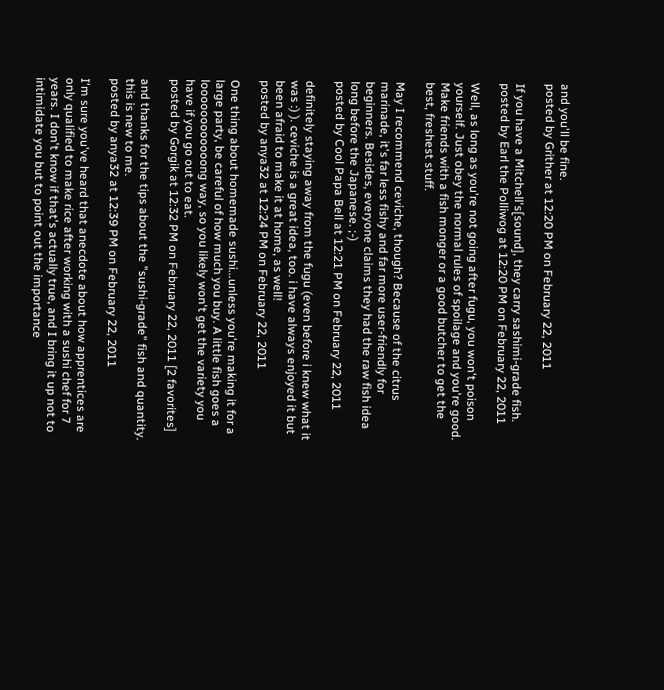and you'll be fine.
posted by Grither at 12:20 PM on February 22, 2011

If you have a Mitchell's[sound], they carry sashimi-grade fish.
posted by Earl the Polliwog at 12:20 PM on February 22, 2011

Well, as long as you're not going after fugu, you won't poison yourself. Just obey the normal rules of spoilage and you're good. Make friends with a fish monger or a good butcher to get the best, freshest stuff.

May I recommend ceviche, though? Because of the citrus marinade, it's far less fishy and far more user-friendly for beginners. Besides, everyone claims they had the raw fish idea long before the Japanese. ;-)
posted by Cool Papa Bell at 12:21 PM on February 22, 2011

definitely staying away from the fugu (even before i knew what it was :) ). ceviche is a great idea, too. i have always enjoyed it but been afraid to make it at home, as well!
posted by anya32 at 12:24 PM on February 22, 2011

One thing about homemade sushi...unless you're making it for a large party, be careful of how much you buy. A little fish goes a loooooooooooong way, so you likely won't get the variety you have if you go out to eat.
posted by Gorgik at 12:32 PM on February 22, 2011 [2 favorites]

and thanks for the tips about the "sushi-grade" fish and quantity. this is new to me.
posted by anya32 at 12:39 PM on February 22, 2011

I'm sure you've heard that anecdote about how apprentices are only qualified to make rice after working with a sushi chef for 7 years. I don't know if that's actually true, and I bring it up not to intimidate you but to point out the importance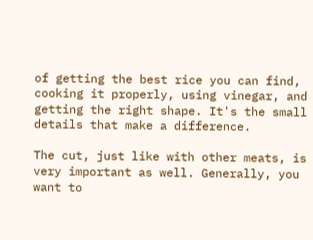of getting the best rice you can find, cooking it properly, using vinegar, and getting the right shape. It's the small details that make a difference.

The cut, just like with other meats, is very important as well. Generally, you want to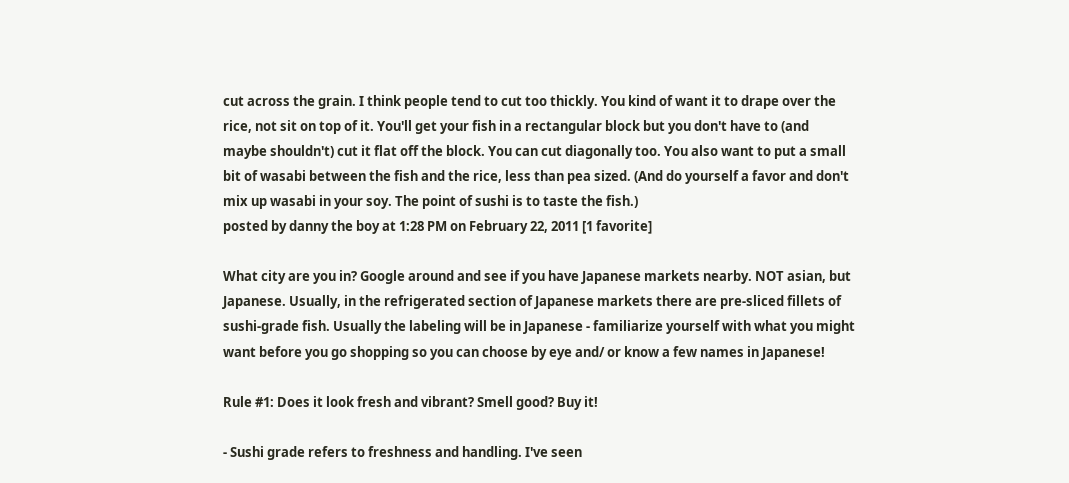cut across the grain. I think people tend to cut too thickly. You kind of want it to drape over the rice, not sit on top of it. You'll get your fish in a rectangular block but you don't have to (and maybe shouldn't) cut it flat off the block. You can cut diagonally too. You also want to put a small bit of wasabi between the fish and the rice, less than pea sized. (And do yourself a favor and don't mix up wasabi in your soy. The point of sushi is to taste the fish.)
posted by danny the boy at 1:28 PM on February 22, 2011 [1 favorite]

What city are you in? Google around and see if you have Japanese markets nearby. NOT asian, but Japanese. Usually, in the refrigerated section of Japanese markets there are pre-sliced fillets of sushi-grade fish. Usually the labeling will be in Japanese - familiarize yourself with what you might want before you go shopping so you can choose by eye and/ or know a few names in Japanese!

Rule #1: Does it look fresh and vibrant? Smell good? Buy it!

- Sushi grade refers to freshness and handling. I've seen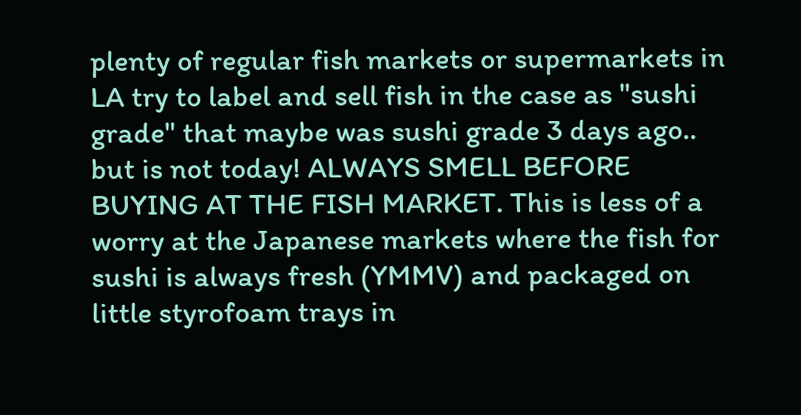plenty of regular fish markets or supermarkets in LA try to label and sell fish in the case as "sushi grade" that maybe was sushi grade 3 days ago.. but is not today! ALWAYS SMELL BEFORE BUYING AT THE FISH MARKET. This is less of a worry at the Japanese markets where the fish for sushi is always fresh (YMMV) and packaged on little styrofoam trays in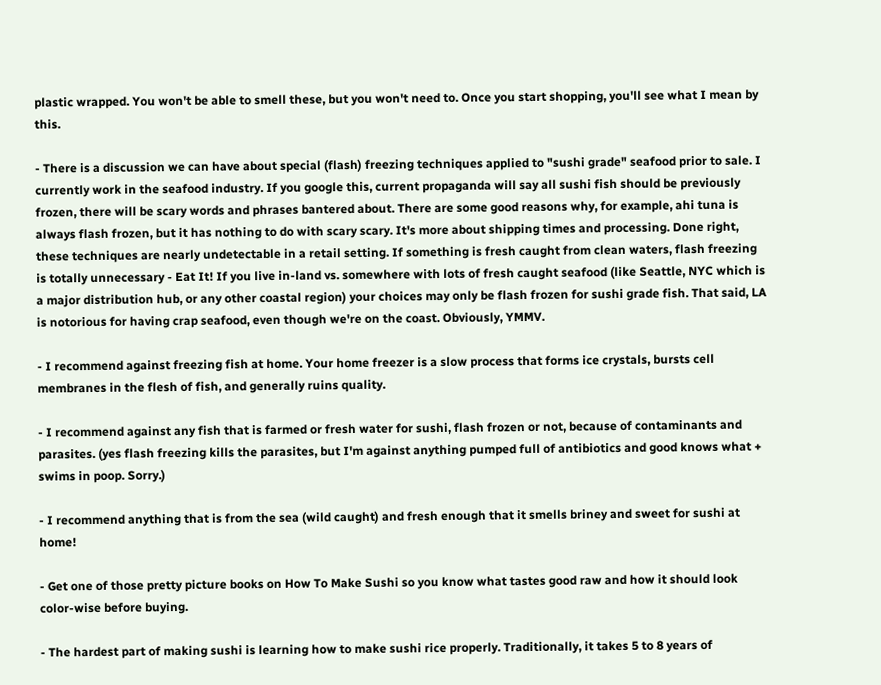plastic wrapped. You won't be able to smell these, but you won't need to. Once you start shopping, you'll see what I mean by this.

- There is a discussion we can have about special (flash) freezing techniques applied to "sushi grade" seafood prior to sale. I currently work in the seafood industry. If you google this, current propaganda will say all sushi fish should be previously frozen, there will be scary words and phrases bantered about. There are some good reasons why, for example, ahi tuna is always flash frozen, but it has nothing to do with scary scary. It's more about shipping times and processing. Done right, these techniques are nearly undetectable in a retail setting. If something is fresh caught from clean waters, flash freezing is totally unnecessary - Eat It! If you live in-land vs. somewhere with lots of fresh caught seafood (like Seattle, NYC which is a major distribution hub, or any other coastal region) your choices may only be flash frozen for sushi grade fish. That said, LA is notorious for having crap seafood, even though we're on the coast. Obviously, YMMV.

- I recommend against freezing fish at home. Your home freezer is a slow process that forms ice crystals, bursts cell membranes in the flesh of fish, and generally ruins quality.

- I recommend against any fish that is farmed or fresh water for sushi, flash frozen or not, because of contaminants and parasites. (yes flash freezing kills the parasites, but I'm against anything pumped full of antibiotics and good knows what + swims in poop. Sorry.)

- I recommend anything that is from the sea (wild caught) and fresh enough that it smells briney and sweet for sushi at home!

- Get one of those pretty picture books on How To Make Sushi so you know what tastes good raw and how it should look color-wise before buying.

- The hardest part of making sushi is learning how to make sushi rice properly. Traditionally, it takes 5 to 8 years of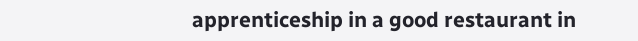apprenticeship in a good restaurant in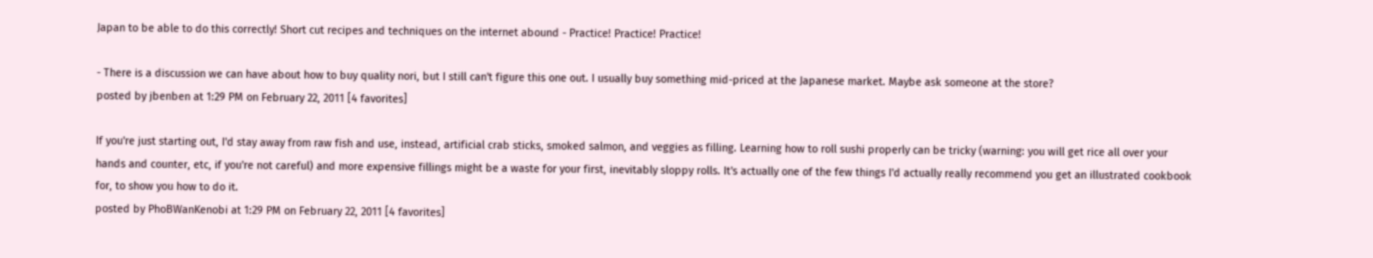Japan to be able to do this correctly! Short cut recipes and techniques on the internet abound - Practice! Practice! Practice!

- There is a discussion we can have about how to buy quality nori, but I still can't figure this one out. I usually buy something mid-priced at the Japanese market. Maybe ask someone at the store?
posted by jbenben at 1:29 PM on February 22, 2011 [4 favorites]

If you're just starting out, I'd stay away from raw fish and use, instead, artificial crab sticks, smoked salmon, and veggies as filling. Learning how to roll sushi properly can be tricky (warning: you will get rice all over your hands and counter, etc, if you're not careful) and more expensive fillings might be a waste for your first, inevitably sloppy rolls. It's actually one of the few things I'd actually really recommend you get an illustrated cookbook for, to show you how to do it.
posted by PhoBWanKenobi at 1:29 PM on February 22, 2011 [4 favorites]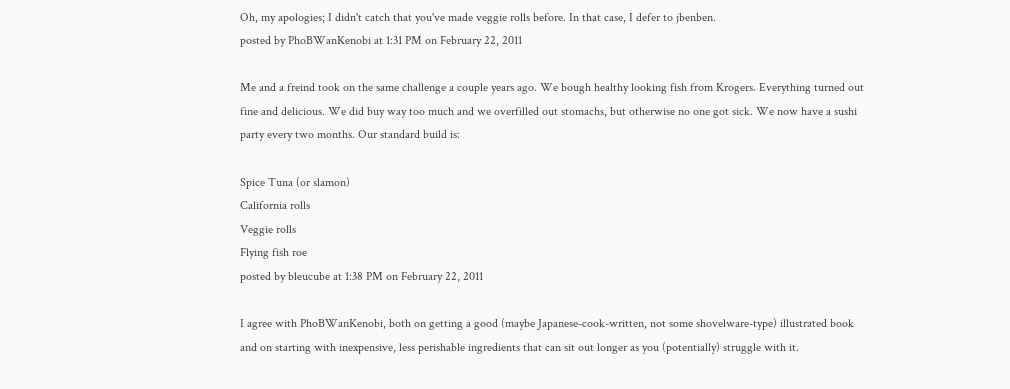Oh, my apologies; I didn't catch that you've made veggie rolls before. In that case, I defer to jbenben.
posted by PhoBWanKenobi at 1:31 PM on February 22, 2011

Me and a freind took on the same challenge a couple years ago. We bough healthy looking fish from Krogers. Everything turned out fine and delicious. We did buy way too much and we overfilled out stomachs, but otherwise no one got sick. We now have a sushi party every two months. Our standard build is:

Spice Tuna (or slamon)
California rolls
Veggie rolls
Flying fish roe
posted by bleucube at 1:38 PM on February 22, 2011

I agree with PhoBWanKenobi, both on getting a good (maybe Japanese-cook-written, not some shovelware-type) illustrated book and on starting with inexpensive, less perishable ingredients that can sit out longer as you (potentially) struggle with it.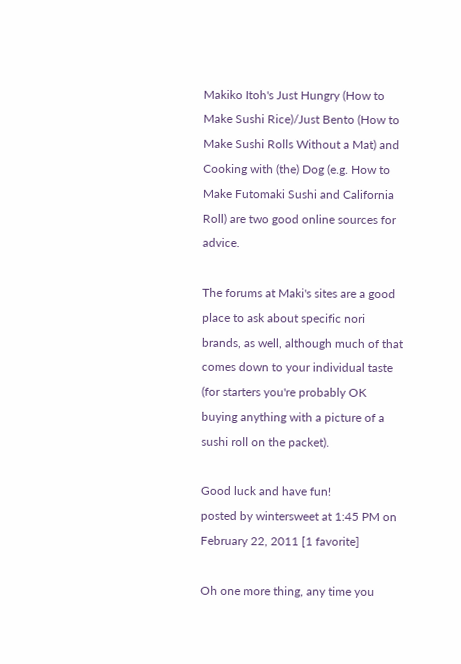Makiko Itoh's Just Hungry (How to Make Sushi Rice)/Just Bento (How to Make Sushi Rolls Without a Mat) and Cooking with (the) Dog (e.g. How to Make Futomaki Sushi and California Roll) are two good online sources for advice.

The forums at Maki's sites are a good place to ask about specific nori brands, as well, although much of that comes down to your individual taste (for starters you're probably OK buying anything with a picture of a sushi roll on the packet).

Good luck and have fun!
posted by wintersweet at 1:45 PM on February 22, 2011 [1 favorite]

Oh one more thing, any time you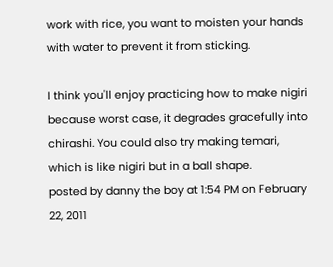work with rice, you want to moisten your hands with water to prevent it from sticking.

I think you'll enjoy practicing how to make nigiri because worst case, it degrades gracefully into chirashi. You could also try making temari, which is like nigiri but in a ball shape.
posted by danny the boy at 1:54 PM on February 22, 2011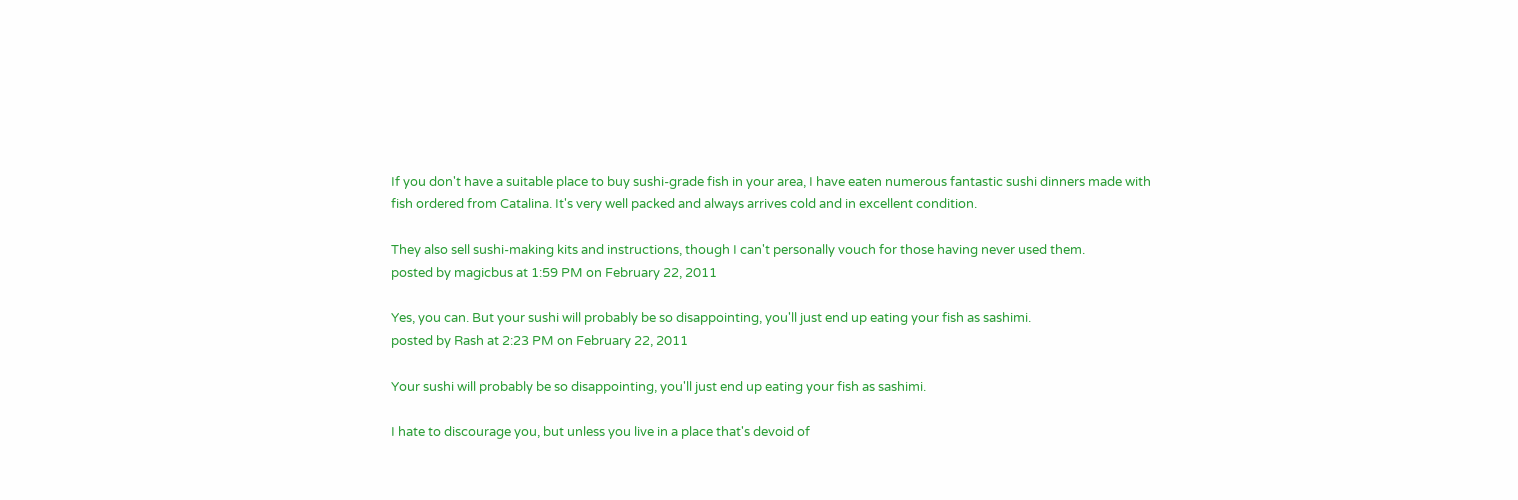If you don't have a suitable place to buy sushi-grade fish in your area, I have eaten numerous fantastic sushi dinners made with fish ordered from Catalina. It's very well packed and always arrives cold and in excellent condition.

They also sell sushi-making kits and instructions, though I can't personally vouch for those having never used them.
posted by magicbus at 1:59 PM on February 22, 2011

Yes, you can. But your sushi will probably be so disappointing, you'll just end up eating your fish as sashimi.
posted by Rash at 2:23 PM on February 22, 2011

Your sushi will probably be so disappointing, you'll just end up eating your fish as sashimi.

I hate to discourage you, but unless you live in a place that's devoid of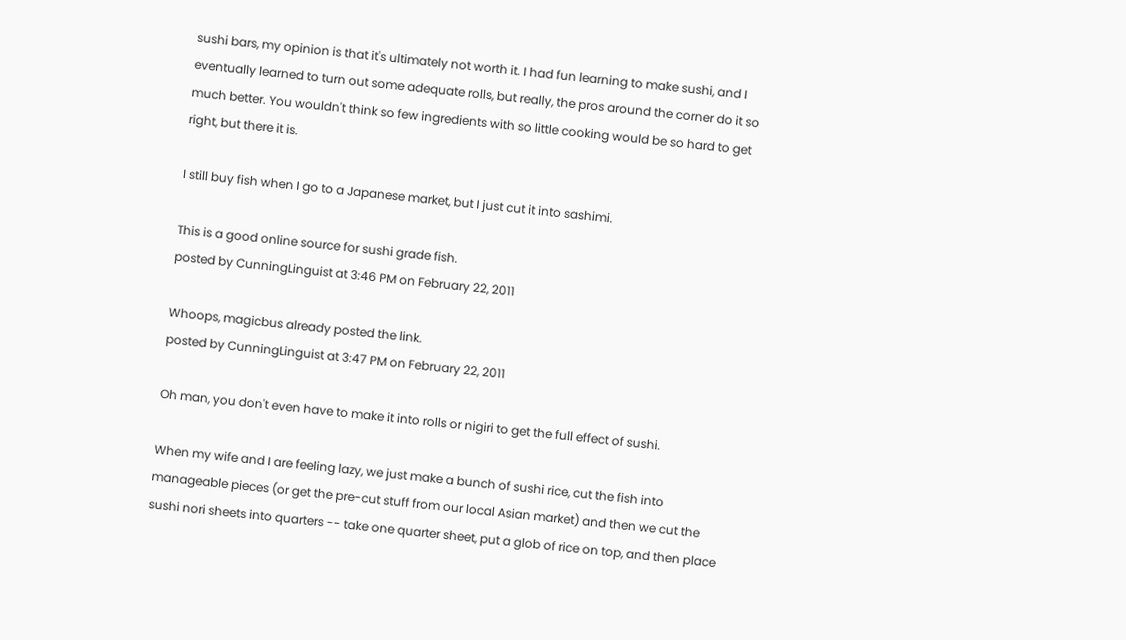sushi bars, my opinion is that it's ultimately not worth it. I had fun learning to make sushi, and I eventually learned to turn out some adequate rolls, but really, the pros around the corner do it so much better. You wouldn't think so few ingredients with so little cooking would be so hard to get right, but there it is.

I still buy fish when I go to a Japanese market, but I just cut it into sashimi.

This is a good online source for sushi grade fish.
posted by CunningLinguist at 3:46 PM on February 22, 2011

Whoops, magicbus already posted the link.
posted by CunningLinguist at 3:47 PM on February 22, 2011

Oh man, you don't even have to make it into rolls or nigiri to get the full effect of sushi.

When my wife and I are feeling lazy, we just make a bunch of sushi rice, cut the fish into manageable pieces (or get the pre-cut stuff from our local Asian market) and then we cut the sushi nori sheets into quarters -- take one quarter sheet, put a glob of rice on top, and then place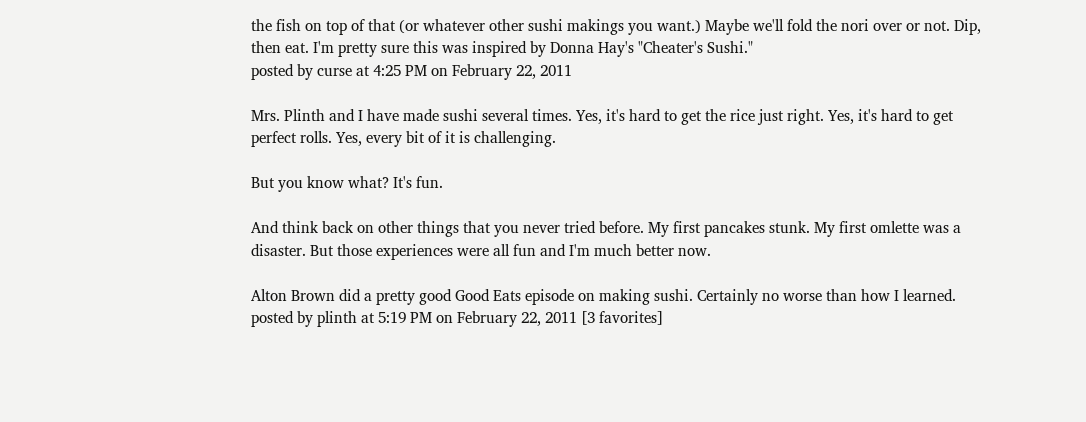the fish on top of that (or whatever other sushi makings you want.) Maybe we'll fold the nori over or not. Dip, then eat. I'm pretty sure this was inspired by Donna Hay's "Cheater's Sushi."
posted by curse at 4:25 PM on February 22, 2011

Mrs. Plinth and I have made sushi several times. Yes, it's hard to get the rice just right. Yes, it's hard to get perfect rolls. Yes, every bit of it is challenging.

But you know what? It's fun.

And think back on other things that you never tried before. My first pancakes stunk. My first omlette was a disaster. But those experiences were all fun and I'm much better now.

Alton Brown did a pretty good Good Eats episode on making sushi. Certainly no worse than how I learned.
posted by plinth at 5:19 PM on February 22, 2011 [3 favorites]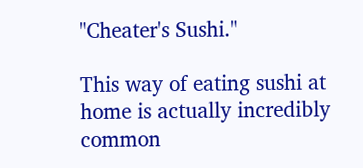"Cheater's Sushi."

This way of eating sushi at home is actually incredibly common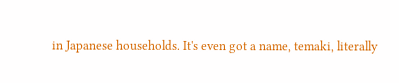in Japanese households. It's even got a name, temaki, literally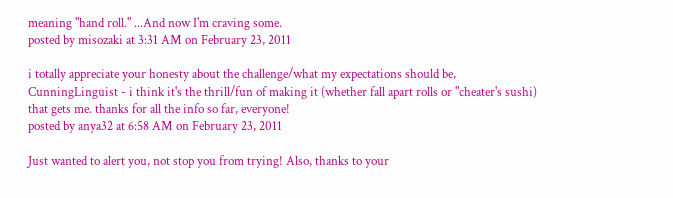meaning "hand roll." ...And now I'm craving some.
posted by misozaki at 3:31 AM on February 23, 2011

i totally appreciate your honesty about the challenge/what my expectations should be, CunningLinguist - i think it's the thrill/fun of making it (whether fall apart rolls or "cheater's sushi) that gets me. thanks for all the info so far, everyone!
posted by anya32 at 6:58 AM on February 23, 2011

Just wanted to alert you, not stop you from trying! Also, thanks to your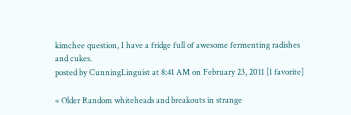kimchee question, I have a fridge full of awesome fermenting radishes and cukes.
posted by CunningLinguist at 8:41 AM on February 23, 2011 [1 favorite]

« Older Random whiteheads and breakouts in strange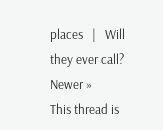places   |   Will they ever call? Newer »
This thread is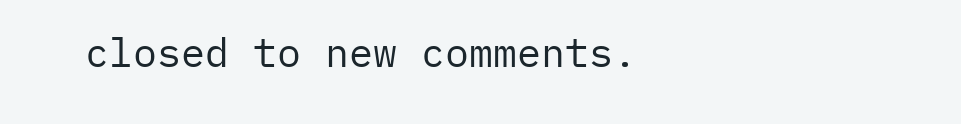closed to new comments.